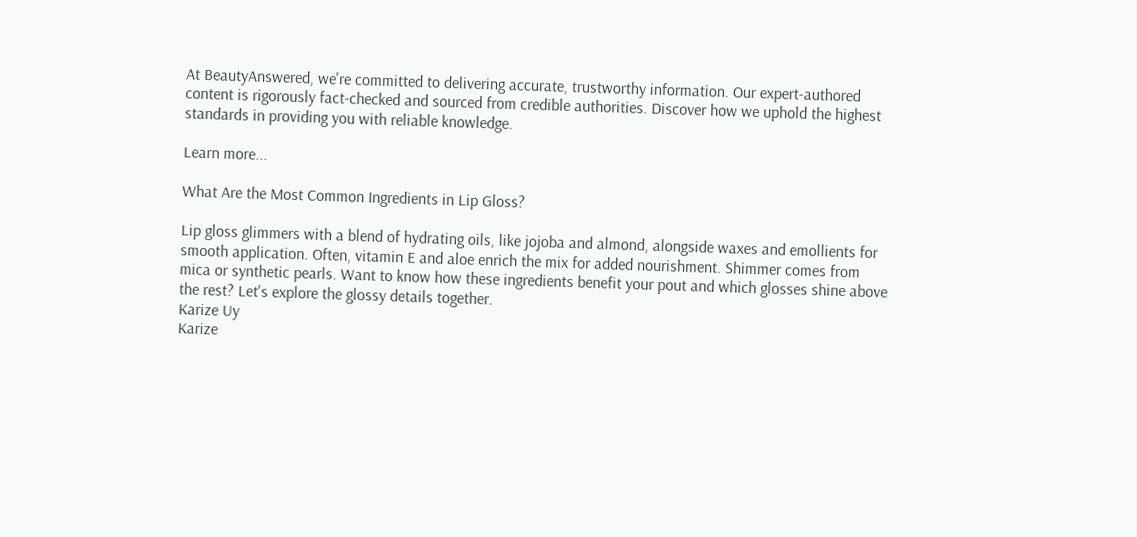At BeautyAnswered, we're committed to delivering accurate, trustworthy information. Our expert-authored content is rigorously fact-checked and sourced from credible authorities. Discover how we uphold the highest standards in providing you with reliable knowledge.

Learn more...

What Are the Most Common Ingredients in Lip Gloss?

Lip gloss glimmers with a blend of hydrating oils, like jojoba and almond, alongside waxes and emollients for smooth application. Often, vitamin E and aloe enrich the mix for added nourishment. Shimmer comes from mica or synthetic pearls. Want to know how these ingredients benefit your pout and which glosses shine above the rest? Let's explore the glossy details together.
Karize Uy
Karize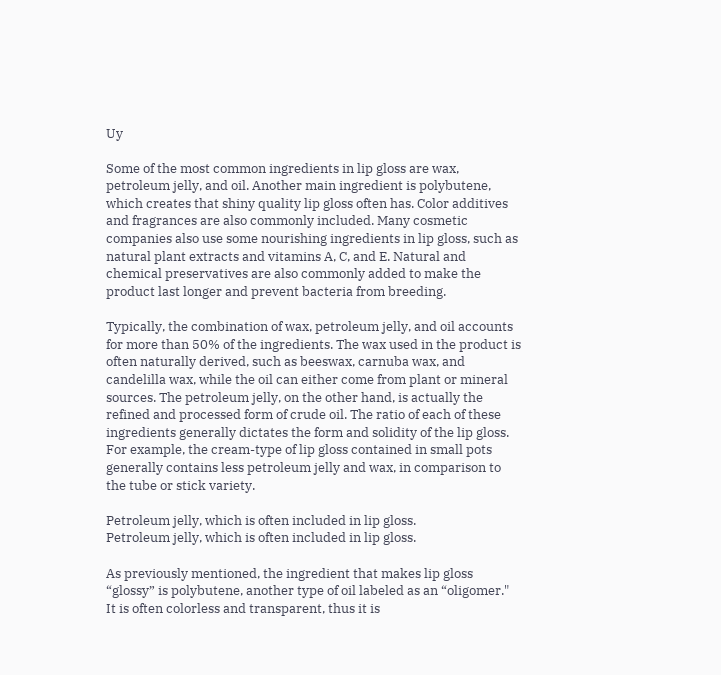Uy

Some of the most common ingredients in lip gloss are wax, petroleum jelly, and oil. Another main ingredient is polybutene, which creates that shiny quality lip gloss often has. Color additives and fragrances are also commonly included. Many cosmetic companies also use some nourishing ingredients in lip gloss, such as natural plant extracts and vitamins A, C, and E. Natural and chemical preservatives are also commonly added to make the product last longer and prevent bacteria from breeding.

Typically, the combination of wax, petroleum jelly, and oil accounts for more than 50% of the ingredients. The wax used in the product is often naturally derived, such as beeswax, carnuba wax, and candelilla wax, while the oil can either come from plant or mineral sources. The petroleum jelly, on the other hand, is actually the refined and processed form of crude oil. The ratio of each of these ingredients generally dictates the form and solidity of the lip gloss. For example, the cream-type of lip gloss contained in small pots generally contains less petroleum jelly and wax, in comparison to the tube or stick variety.

Petroleum jelly, which is often included in lip gloss.
Petroleum jelly, which is often included in lip gloss.

As previously mentioned, the ingredient that makes lip gloss “glossy” is polybutene, another type of oil labeled as an “oligomer." It is often colorless and transparent, thus it is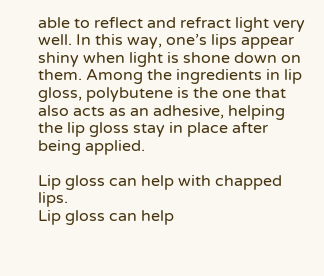able to reflect and refract light very well. In this way, one’s lips appear shiny when light is shone down on them. Among the ingredients in lip gloss, polybutene is the one that also acts as an adhesive, helping the lip gloss stay in place after being applied.

Lip gloss can help with chapped lips.
Lip gloss can help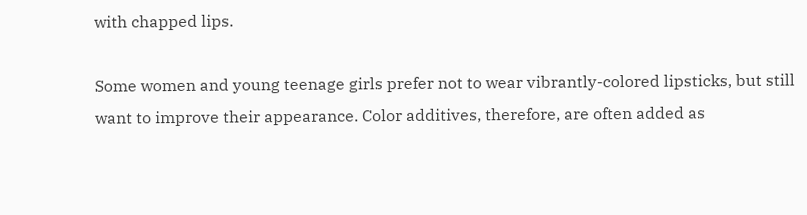with chapped lips.

Some women and young teenage girls prefer not to wear vibrantly-colored lipsticks, but still want to improve their appearance. Color additives, therefore, are often added as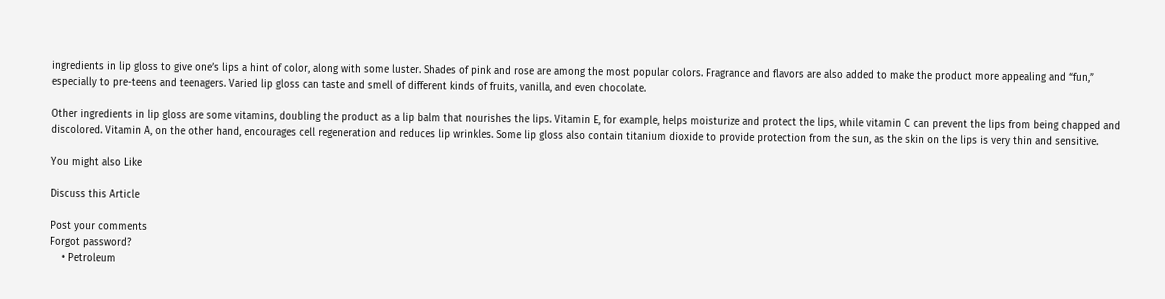ingredients in lip gloss to give one’s lips a hint of color, along with some luster. Shades of pink and rose are among the most popular colors. Fragrance and flavors are also added to make the product more appealing and “fun,” especially to pre-teens and teenagers. Varied lip gloss can taste and smell of different kinds of fruits, vanilla, and even chocolate.

Other ingredients in lip gloss are some vitamins, doubling the product as a lip balm that nourishes the lips. Vitamin E, for example, helps moisturize and protect the lips, while vitamin C can prevent the lips from being chapped and discolored. Vitamin A, on the other hand, encourages cell regeneration and reduces lip wrinkles. Some lip gloss also contain titanium dioxide to provide protection from the sun, as the skin on the lips is very thin and sensitive.

You might also Like

Discuss this Article

Post your comments
Forgot password?
    • Petroleum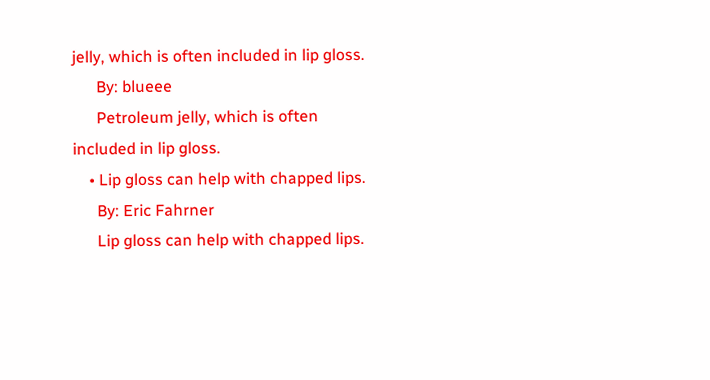jelly, which is often included in lip gloss.
      By: blueee
      Petroleum jelly, which is often included in lip gloss.
    • Lip gloss can help with chapped lips.
      By: Eric Fahrner
      Lip gloss can help with chapped lips.